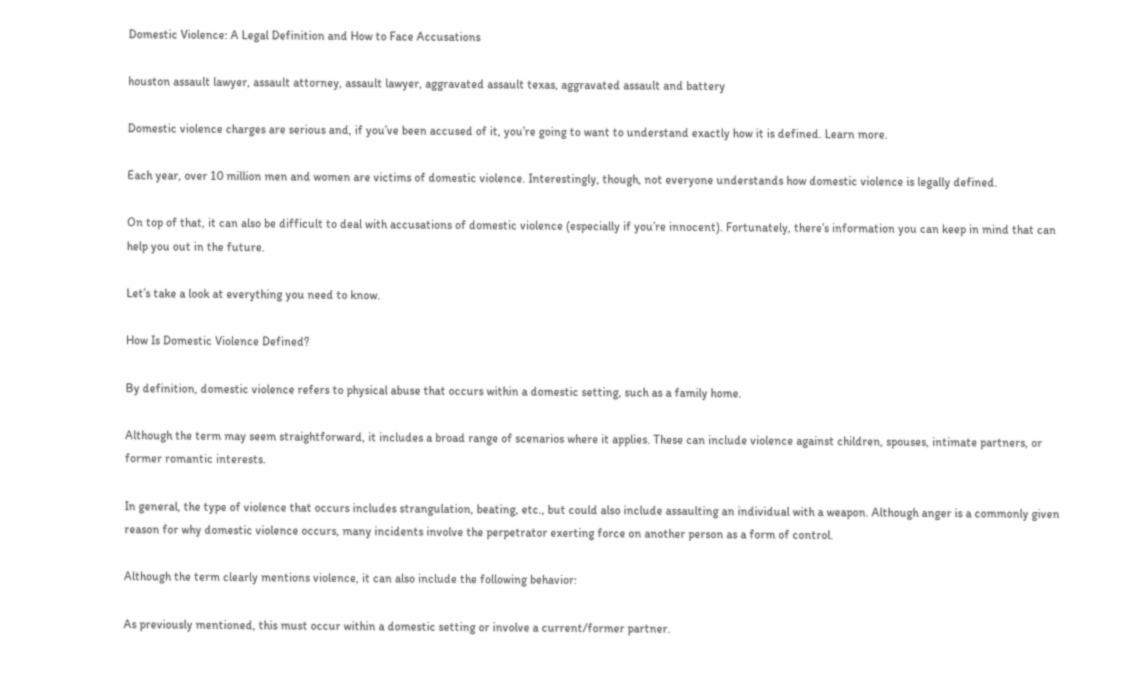Domestic Violence: A Legal Definition and How to Face Accusations

houston assault lawyer, assault attorney, assault lawyer, aggravated assault texas, aggravated assault and battery

Domestic violence charges are serious and, if you’ve been accused of it, you’re going to want to understand exactly how it is defined. Learn more.

Each year, over 10 million men and women are victims of domestic violence. Interestingly, though, not everyone understands how domestic violence is legally defined.

On top of that, it can also be difficult to deal with accusations of domestic violence (especially if you’re innocent). Fortunately, there’s information you can keep in mind that can help you out in the future.

Let’s take a look at everything you need to know.

How Is Domestic Violence Defined?

By definition, domestic violence refers to physical abuse that occurs within a domestic setting, such as a family home.

Although the term may seem straightforward, it includes a broad range of scenarios where it applies. These can include violence against children, spouses, intimate partners, or former romantic interests.

In general, the type of violence that occurs includes strangulation, beating, etc., but could also include assaulting an individual with a weapon. Although anger is a commonly given reason for why domestic violence occurs, many incidents involve the perpetrator exerting force on another person as a form of control.

Although the term clearly mentions violence, it can also include the following behavior:

As previously mentioned, this must occur within a domestic setting or involve a current/former partner.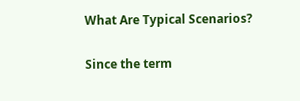What Are Typical Scenarios?

Since the term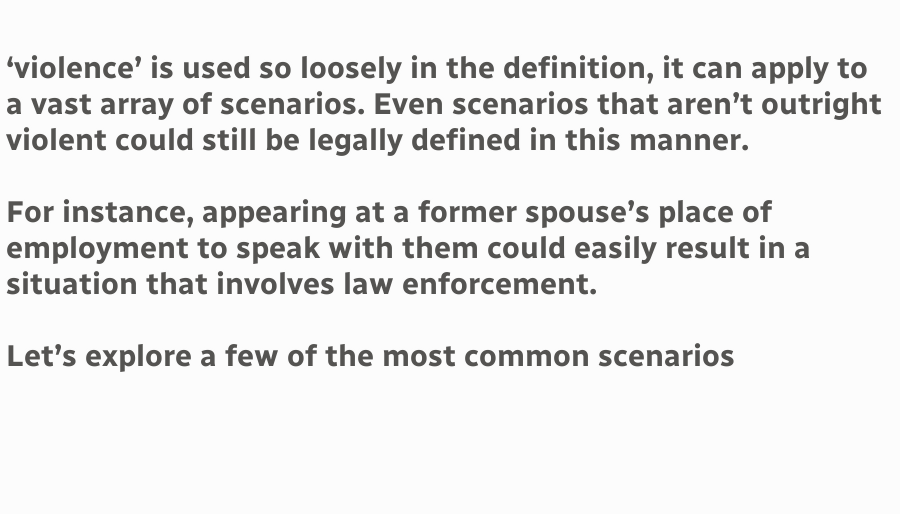‘violence’ is used so loosely in the definition, it can apply to a vast array of scenarios. Even scenarios that aren’t outright violent could still be legally defined in this manner.

For instance, appearing at a former spouse’s place of employment to speak with them could easily result in a situation that involves law enforcement.

Let’s explore a few of the most common scenarios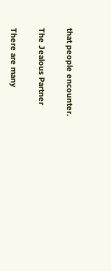that people encounter.

The Jealous Partner

There are many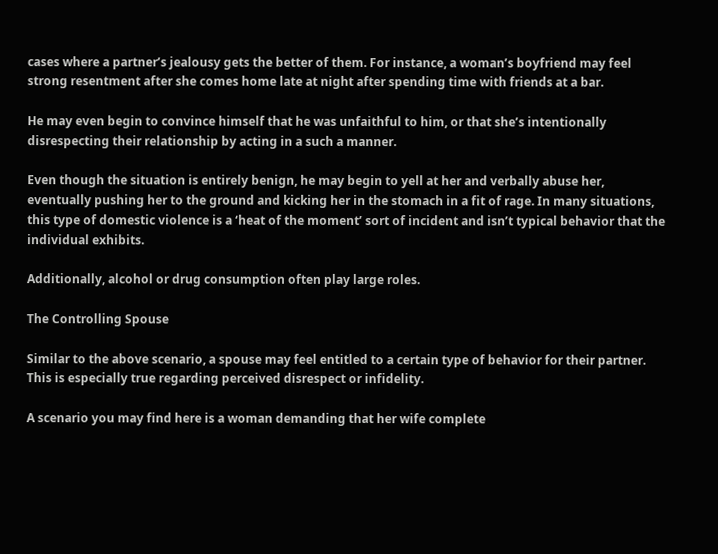cases where a partner’s jealousy gets the better of them. For instance, a woman’s boyfriend may feel strong resentment after she comes home late at night after spending time with friends at a bar.

He may even begin to convince himself that he was unfaithful to him, or that she’s intentionally disrespecting their relationship by acting in a such a manner.

Even though the situation is entirely benign, he may begin to yell at her and verbally abuse her, eventually pushing her to the ground and kicking her in the stomach in a fit of rage. In many situations, this type of domestic violence is a ‘heat of the moment’ sort of incident and isn’t typical behavior that the individual exhibits.

Additionally, alcohol or drug consumption often play large roles.

The Controlling Spouse

Similar to the above scenario, a spouse may feel entitled to a certain type of behavior for their partner. This is especially true regarding perceived disrespect or infidelity.

A scenario you may find here is a woman demanding that her wife complete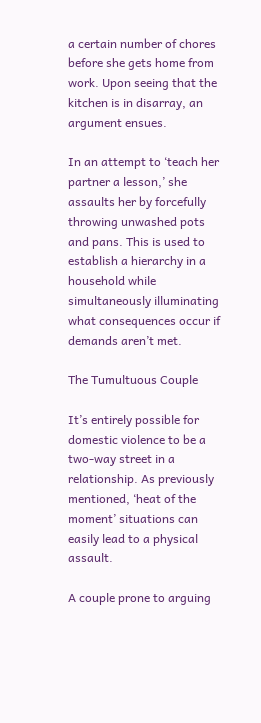a certain number of chores before she gets home from work. Upon seeing that the kitchen is in disarray, an argument ensues.

In an attempt to ‘teach her partner a lesson,’ she assaults her by forcefully throwing unwashed pots and pans. This is used to establish a hierarchy in a household while simultaneously illuminating what consequences occur if demands aren’t met.

The Tumultuous Couple

It’s entirely possible for domestic violence to be a two-way street in a relationship. As previously mentioned, ‘heat of the moment’ situations can easily lead to a physical assault.

A couple prone to arguing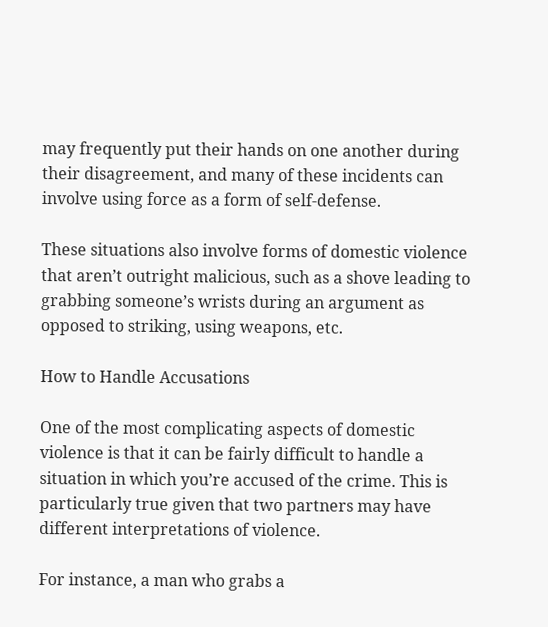may frequently put their hands on one another during their disagreement, and many of these incidents can involve using force as a form of self-defense.

These situations also involve forms of domestic violence that aren’t outright malicious, such as a shove leading to grabbing someone’s wrists during an argument as opposed to striking, using weapons, etc.

How to Handle Accusations

One of the most complicating aspects of domestic violence is that it can be fairly difficult to handle a situation in which you’re accused of the crime. This is particularly true given that two partners may have different interpretations of violence.

For instance, a man who grabs a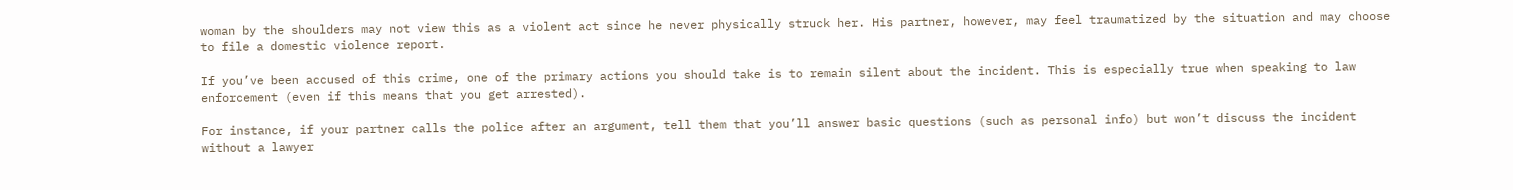woman by the shoulders may not view this as a violent act since he never physically struck her. His partner, however, may feel traumatized by the situation and may choose to file a domestic violence report.

If you’ve been accused of this crime, one of the primary actions you should take is to remain silent about the incident. This is especially true when speaking to law enforcement (even if this means that you get arrested).

For instance, if your partner calls the police after an argument, tell them that you’ll answer basic questions (such as personal info) but won’t discuss the incident without a lawyer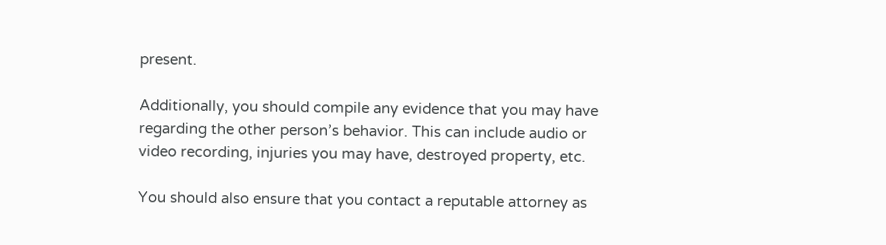present.

Additionally, you should compile any evidence that you may have regarding the other person’s behavior. This can include audio or video recording, injuries you may have, destroyed property, etc.

You should also ensure that you contact a reputable attorney as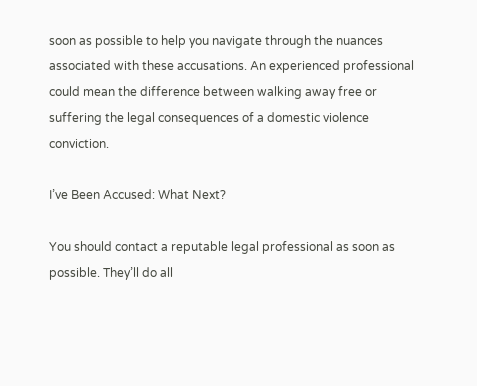soon as possible to help you navigate through the nuances associated with these accusations. An experienced professional could mean the difference between walking away free or suffering the legal consequences of a domestic violence conviction.

I’ve Been Accused: What Next?

You should contact a reputable legal professional as soon as possible. They’ll do all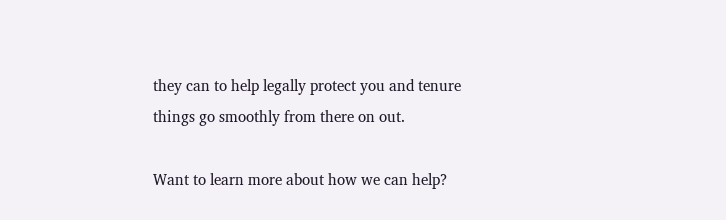they can to help legally protect you and tenure things go smoothly from there on out.

Want to learn more about how we can help?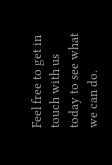Feel free to get in touch with us today to see what we can do.